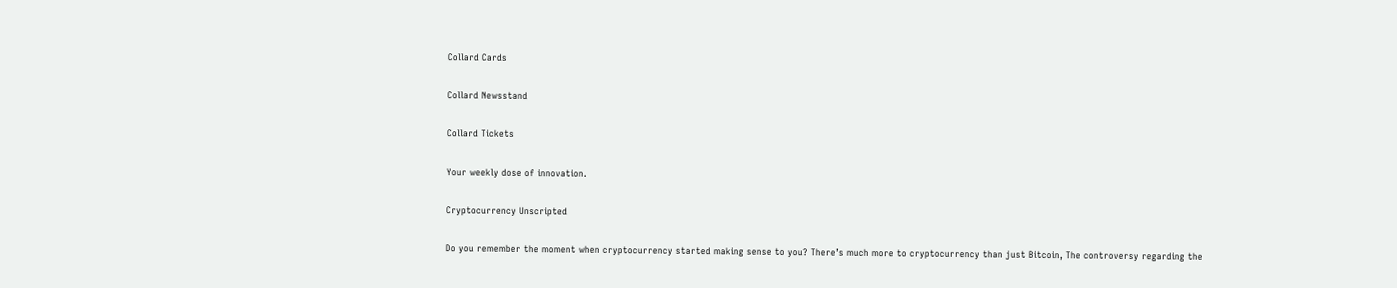Collard Cards

Collard Newsstand

Collard Tickets

Your weekly dose of innovation.

Cryptocurrency Unscripted

Do you remember the moment when cryptocurrency started making sense to you? There’s much more to cryptocurrency than just Bitcoin, The controversy regarding the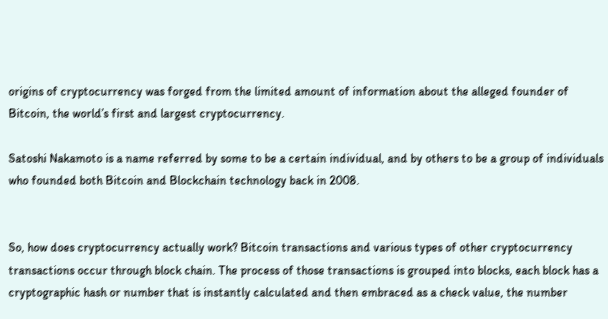origins of cryptocurrency was forged from the limited amount of information about the alleged founder of Bitcoin, the world’s first and largest cryptocurrency.

Satoshi Nakamoto is a name referred by some to be a certain individual, and by others to be a group of individuals who founded both Bitcoin and Blockchain technology back in 2008.


So, how does cryptocurrency actually work? Bitcoin transactions and various types of other cryptocurrency transactions occur through block chain. The process of those transactions is grouped into blocks, each block has a cryptographic hash or number that is instantly calculated and then embraced as a check value, the number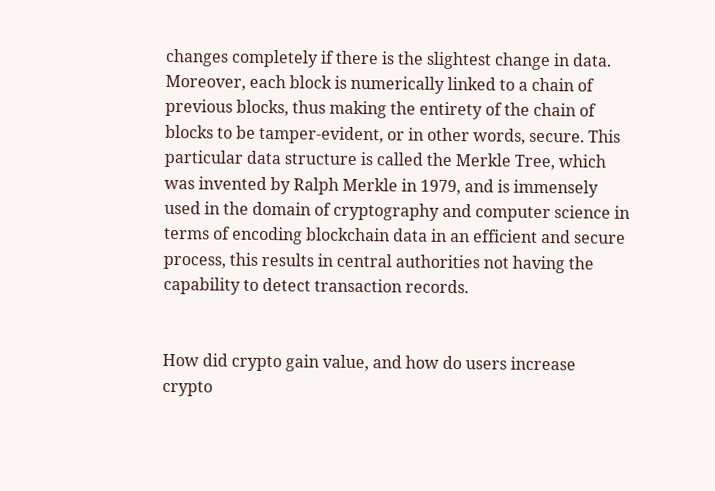changes completely if there is the slightest change in data. Moreover, each block is numerically linked to a chain of previous blocks, thus making the entirety of the chain of blocks to be tamper-evident, or in other words, secure. This particular data structure is called the Merkle Tree, which was invented by Ralph Merkle in 1979, and is immensely used in the domain of cryptography and computer science in terms of encoding blockchain data in an efficient and secure process, this results in central authorities not having the capability to detect transaction records.


How did crypto gain value, and how do users increase crypto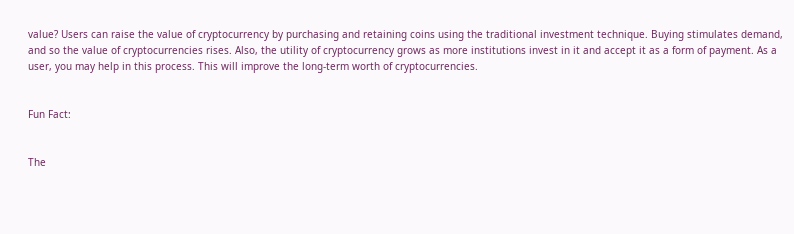value? Users can raise the value of cryptocurrency by purchasing and retaining coins using the traditional investment technique. Buying stimulates demand, and so the value of cryptocurrencies rises. Also, the utility of cryptocurrency grows as more institutions invest in it and accept it as a form of payment. As a user, you may help in this process. This will improve the long-term worth of cryptocurrencies.


Fun Fact:


The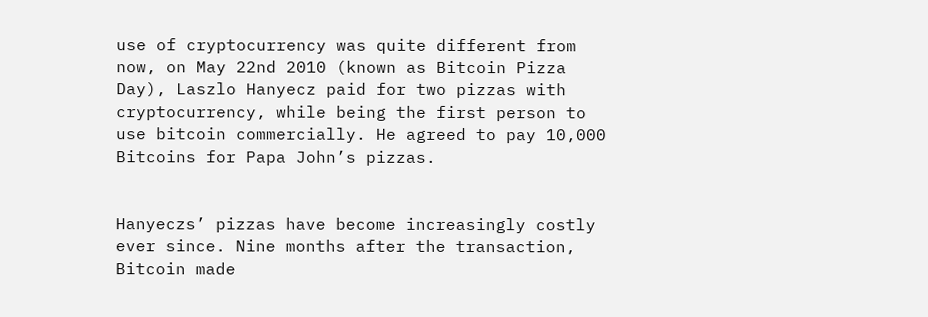use of cryptocurrency was quite different from now, on May 22nd 2010 (known as Bitcoin Pizza Day), Laszlo Hanyecz paid for two pizzas with cryptocurrency, while being the first person to use bitcoin commercially. He agreed to pay 10,000 Bitcoins for Papa John’s pizzas.


Hanyeczs’ pizzas have become increasingly costly ever since. Nine months after the transaction, Bitcoin made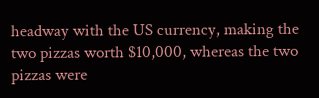headway with the US currency, making the two pizzas worth $10,000, whereas the two pizzas were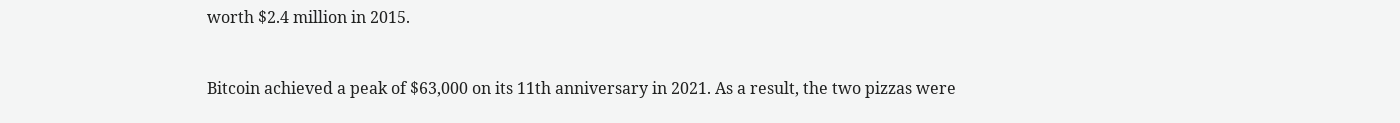worth $2.4 million in 2015.


Bitcoin achieved a peak of $63,000 on its 11th anniversary in 2021. As a result, the two pizzas were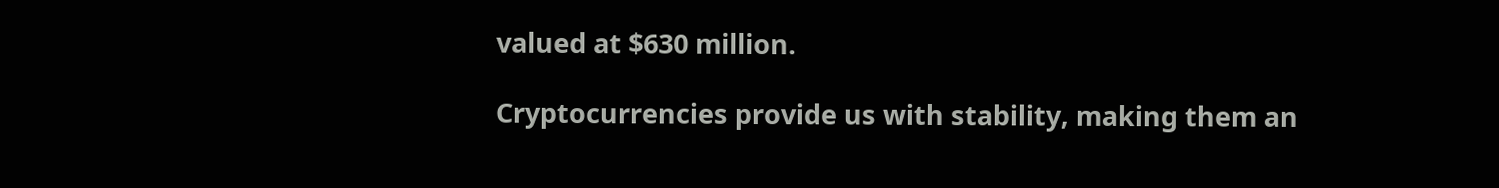valued at $630 million.

Cryptocurrencies provide us with stability, making them an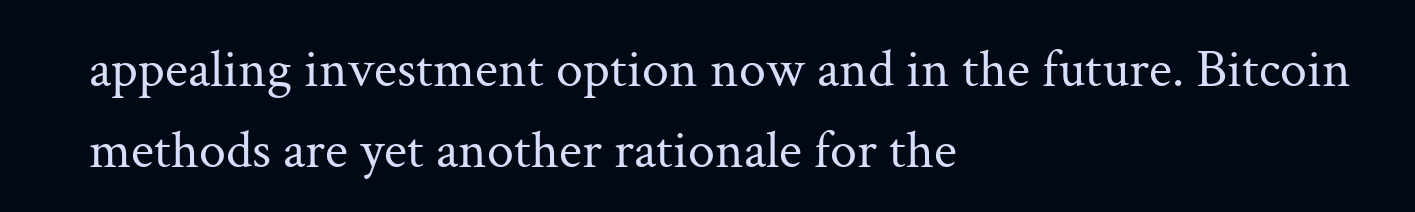appealing investment option now and in the future. Bitcoin methods are yet another rationale for the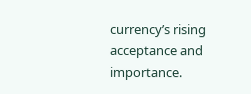currency’s rising acceptance and importance.